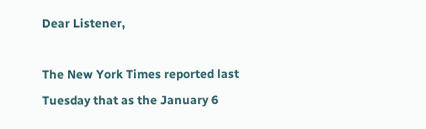Dear Listener,

The New York Times reported last Tuesday that as the January 6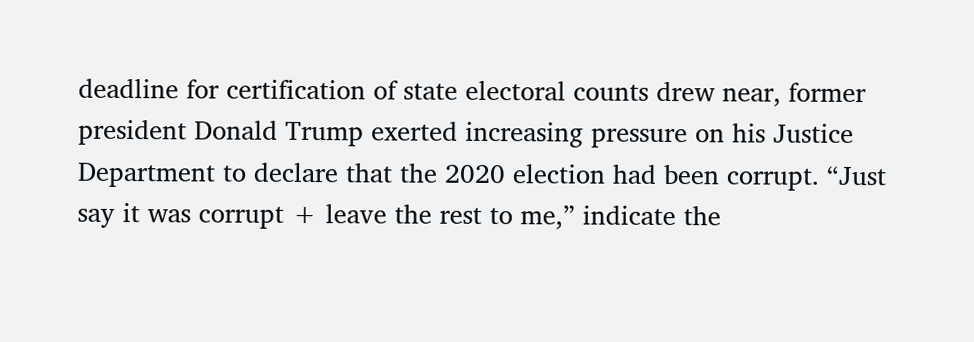deadline for certification of state electoral counts drew near, former president Donald Trump exerted increasing pressure on his Justice Department to declare that the 2020 election had been corrupt. “Just say it was corrupt + leave the rest to me,” indicate the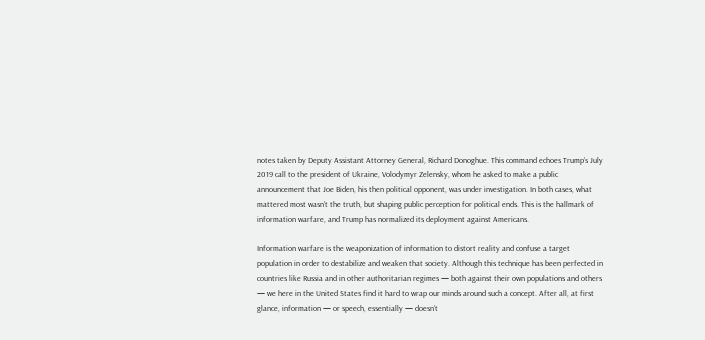notes taken by Deputy Assistant Attorney General, Richard Donoghue. This command echoes Trump’s July 2019 call to the president of Ukraine, Volodymyr Zelensky, whom he asked to make a public announcement that Joe Biden, his then political opponent, was under investigation. In both cases, what mattered most wasn’t the truth, but shaping public perception for political ends. This is the hallmark of information warfare, and Trump has normalized its deployment against Americans.

Information warfare is the weaponization of information to distort reality and confuse a target population in order to destabilize and weaken that society. Although this technique has been perfected in countries like Russia and in other authoritarian regimes — both against their own populations and others — we here in the United States find it hard to wrap our minds around such a concept. After all, at first glance, information — or speech, essentially — doesn’t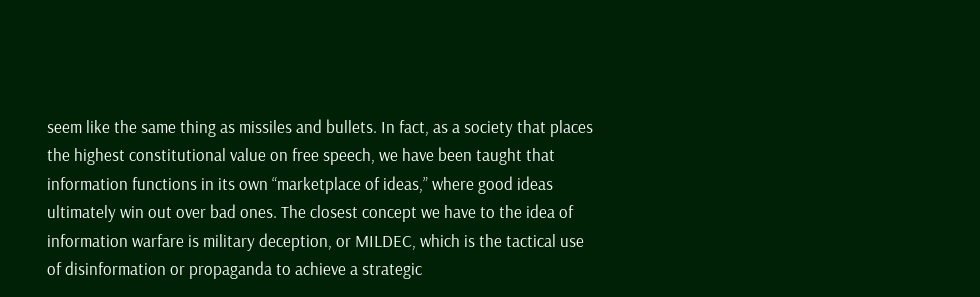seem like the same thing as missiles and bullets. In fact, as a society that places the highest constitutional value on free speech, we have been taught that information functions in its own “marketplace of ideas,” where good ideas ultimately win out over bad ones. The closest concept we have to the idea of information warfare is military deception, or MILDEC, which is the tactical use of disinformation or propaganda to achieve a strategic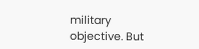military objective. But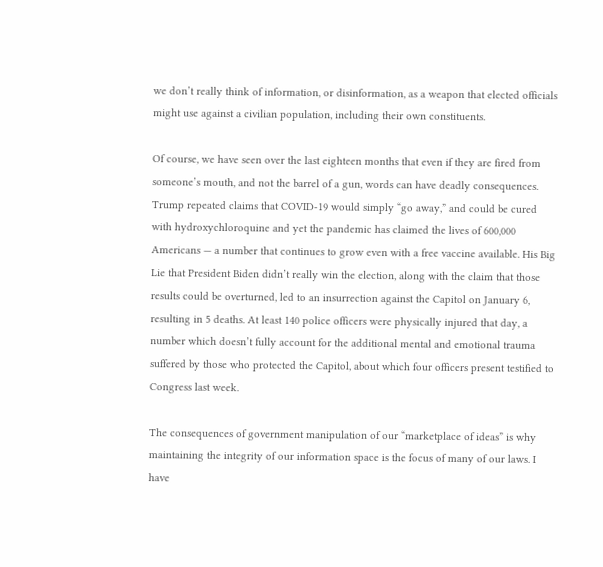we don’t really think of information, or disinformation, as a weapon that elected officials might use against a civilian population, including their own constituents.

Of course, we have seen over the last eighteen months that even if they are fired from someone’s mouth, and not the barrel of a gun, words can have deadly consequences. Trump repeated claims that COVID-19 would simply “go away,” and could be cured with hydroxychloroquine and yet the pandemic has claimed the lives of 600,000 Americans — a number that continues to grow even with a free vaccine available. His Big Lie that President Biden didn’t really win the election, along with the claim that those results could be overturned, led to an insurrection against the Capitol on January 6, resulting in 5 deaths. At least 140 police officers were physically injured that day, a number which doesn’t fully account for the additional mental and emotional trauma suffered by those who protected the Capitol, about which four officers present testified to Congress last week.

The consequences of government manipulation of our “marketplace of ideas” is why maintaining the integrity of our information space is the focus of many of our laws. I have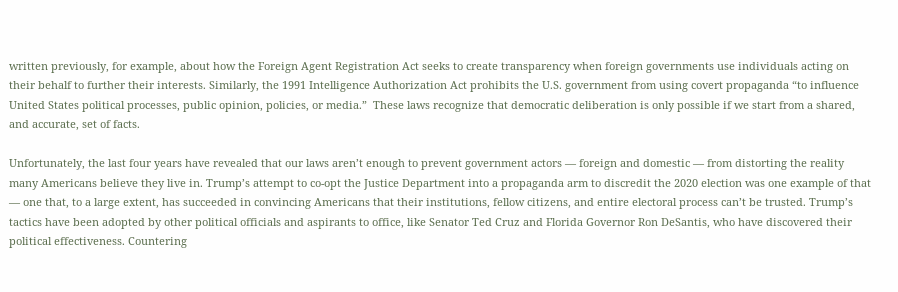written previously, for example, about how the Foreign Agent Registration Act seeks to create transparency when foreign governments use individuals acting on their behalf to further their interests. Similarly, the 1991 Intelligence Authorization Act prohibits the U.S. government from using covert propaganda “to influence United States political processes, public opinion, policies, or media.”  These laws recognize that democratic deliberation is only possible if we start from a shared, and accurate, set of facts.

Unfortunately, the last four years have revealed that our laws aren’t enough to prevent government actors — foreign and domestic — from distorting the reality many Americans believe they live in. Trump’s attempt to co-opt the Justice Department into a propaganda arm to discredit the 2020 election was one example of that — one that, to a large extent, has succeeded in convincing Americans that their institutions, fellow citizens, and entire electoral process can’t be trusted. Trump’s tactics have been adopted by other political officials and aspirants to office, like Senator Ted Cruz and Florida Governor Ron DeSantis, who have discovered their political effectiveness. Countering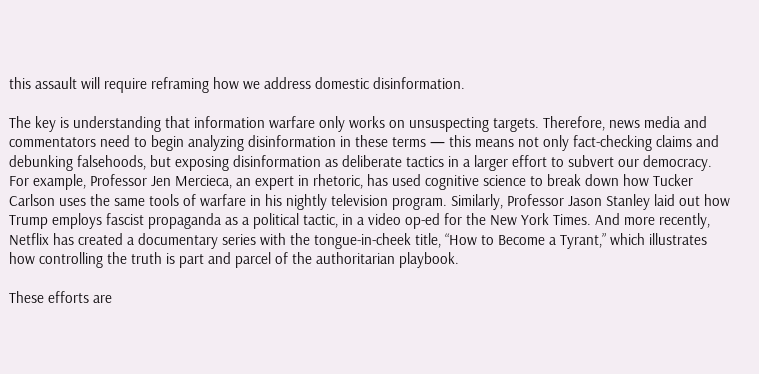this assault will require reframing how we address domestic disinformation.

The key is understanding that information warfare only works on unsuspecting targets. Therefore, news media and commentators need to begin analyzing disinformation in these terms — this means not only fact-checking claims and debunking falsehoods, but exposing disinformation as deliberate tactics in a larger effort to subvert our democracy. For example, Professor Jen Mercieca, an expert in rhetoric, has used cognitive science to break down how Tucker Carlson uses the same tools of warfare in his nightly television program. Similarly, Professor Jason Stanley laid out how Trump employs fascist propaganda as a political tactic, in a video op-ed for the New York Times. And more recently, Netflix has created a documentary series with the tongue-in-cheek title, “How to Become a Tyrant,” which illustrates how controlling the truth is part and parcel of the authoritarian playbook.

These efforts are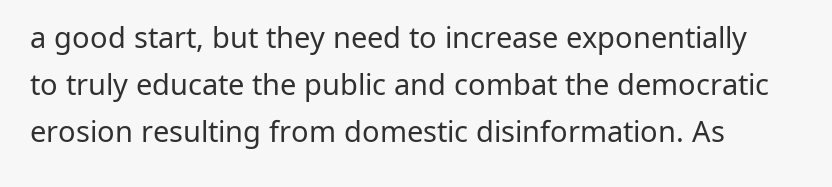a good start, but they need to increase exponentially to truly educate the public and combat the democratic erosion resulting from domestic disinformation. As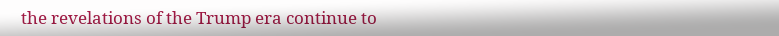the revelations of the Trump era continue to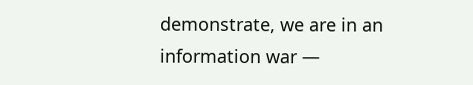demonstrate, we are in an information war —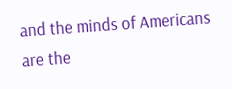and the minds of Americans are the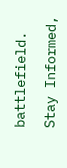battlefield.

Stay Informed,